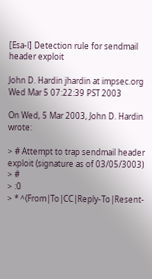[Esa-l] Detection rule for sendmail header exploit

John D. Hardin jhardin at impsec.org
Wed Mar 5 07:22:39 PST 2003

On Wed, 5 Mar 2003, John D. Hardin wrote:

> # Attempt to trap sendmail header exploit (signature as of 03/05/3003)
> #
> :0
> * ^(From|To|CC|Reply-To|Resent-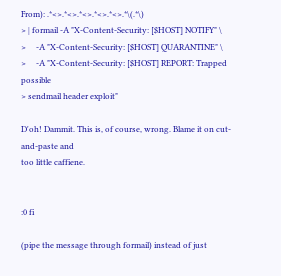From): .*<>.*<>.*<>.*<>.*<>.*\(.*\)
> | formail -A "X-Content-Security: [$HOST] NOTIFY" \
>     -A "X-Content-Security: [$HOST] QUARANTINE" \
>     -A "X-Content-Security: [$HOST] REPORT: Trapped possible
> sendmail header exploit"

D'oh! Dammit. This is, of course, wrong. Blame it on cut-and-paste and
too little caffiene.


:0 fi

(pipe the message through formail) instead of just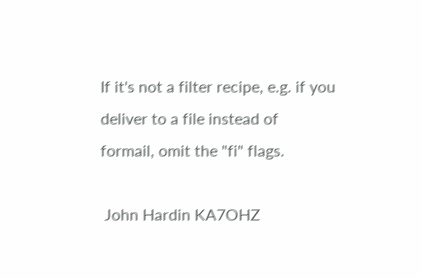If it's not a filter recipe, e.g. if you deliver to a file instead of
formail, omit the "fi" flags.

 John Hardin KA7OHZ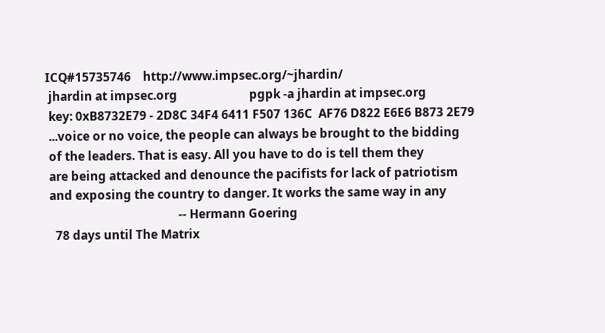ICQ#15735746    http://www.impsec.org/~jhardin/
 jhardin at impsec.org                        pgpk -a jhardin at impsec.org
 key: 0xB8732E79 - 2D8C 34F4 6411 F507 136C  AF76 D822 E6E6 B873 2E79
 ...voice or no voice, the people can always be brought to the bidding
 of the leaders. That is easy. All you have to do is tell them they
 are being attacked and denounce the pacifists for lack of patriotism
 and exposing the country to danger. It works the same way in any
                                            -- Hermann Goering
   78 days until The Matrix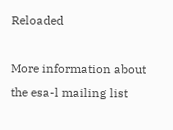Reloaded

More information about the esa-l mailing list